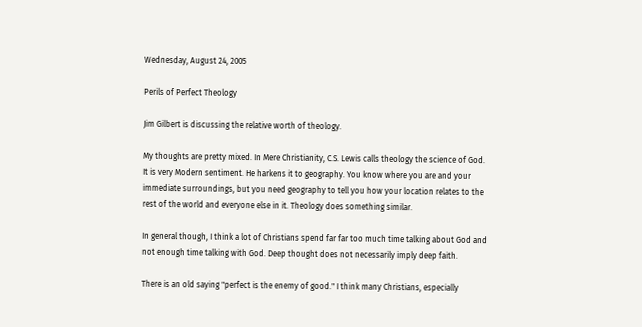Wednesday, August 24, 2005

Perils of Perfect Theology

Jim Gilbert is discussing the relative worth of theology.

My thoughts are pretty mixed. In Mere Christianity, C.S. Lewis calls theology the science of God. It is very Modern sentiment. He harkens it to geography. You know where you are and your immediate surroundings, but you need geography to tell you how your location relates to the rest of the world and everyone else in it. Theology does something similar.

In general though, I think a lot of Christians spend far far too much time talking about God and not enough time talking with God. Deep thought does not necessarily imply deep faith.

There is an old saying "perfect is the enemy of good." I think many Christians, especially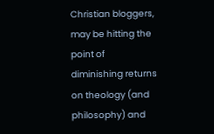Christian bloggers, may be hitting the point of diminishing returns on theology (and philosophy) and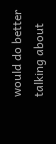would do better talking about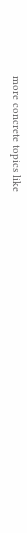more concrete topics like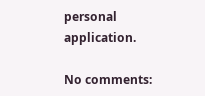personal application.

No comments: